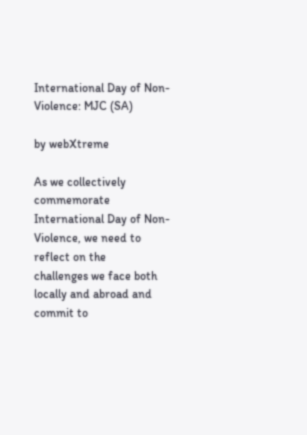International Day of Non-Violence: MJC (SA)

by webXtreme

As we collectively commemorate International Day of Non-Violence, we need to reflect on the
challenges we face both locally and abroad and commit to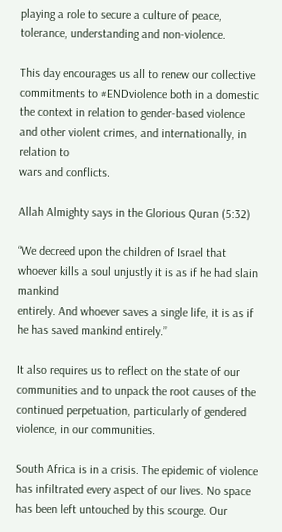playing a role to secure a culture of peace,
tolerance, understanding and non-violence.

This day encourages us all to renew our collective commitments to #ENDviolence both in a domestic
the context in relation to gender-based violence and other violent crimes, and internationally, in relation to
wars and conflicts.

Allah Almighty says in the Glorious Quran (5:32)

“We decreed upon the children of Israel that whoever kills a soul unjustly it is as if he had slain mankind
entirely. And whoever saves a single life, it is as if he has saved mankind entirely.’’

It also requires us to reflect on the state of our communities and to unpack the root causes of the
continued perpetuation, particularly of gendered violence, in our communities.

South Africa is in a crisis. The epidemic of violence has infiltrated every aspect of our lives. No space
has been left untouched by this scourge. Our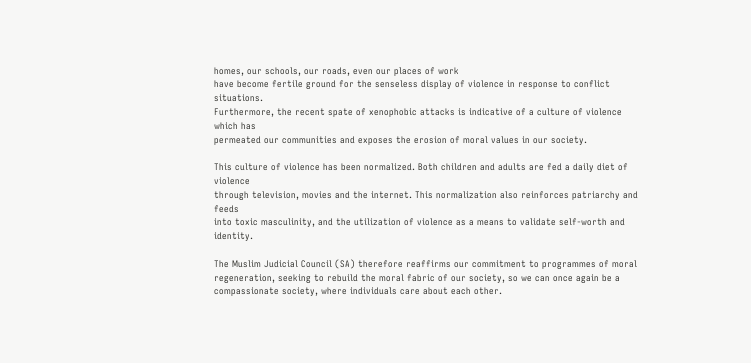homes, our schools, our roads, even our places of work
have become fertile ground for the senseless display of violence in response to conflict situations.
Furthermore, the recent spate of xenophobic attacks is indicative of a culture of violence which has
permeated our communities and exposes the erosion of moral values in our society.

This culture of violence has been normalized. Both children and adults are fed a daily diet of violence
through television, movies and the internet. This normalization also reinforces patriarchy and feeds
into toxic masculinity, and the utilization of violence as a means to validate self-worth and identity.

The Muslim Judicial Council (SA) therefore reaffirms our commitment to programmes of moral
regeneration, seeking to rebuild the moral fabric of our society, so we can once again be a
compassionate society, where individuals care about each other.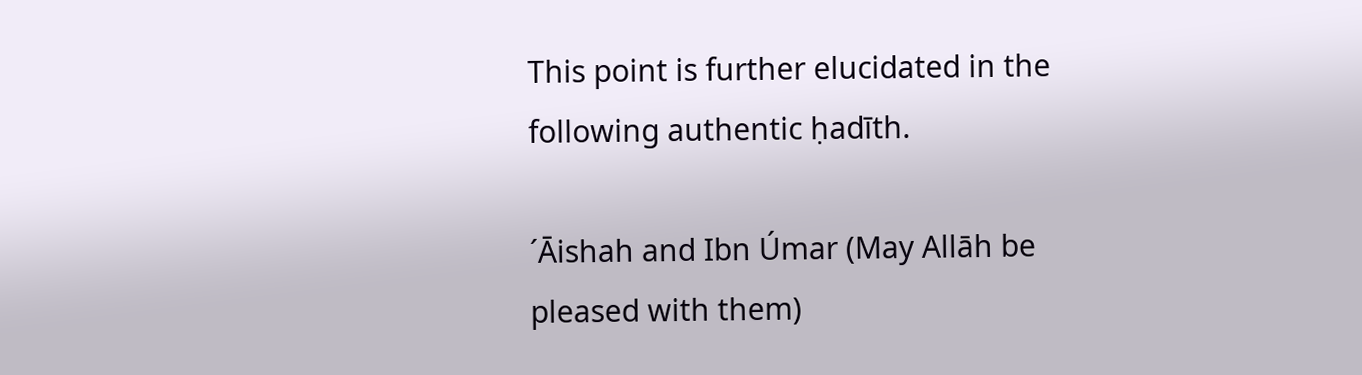This point is further elucidated in the following authentic ḥadīth.

´Āishah and Ibn Úmar (May Allāh be pleased with them)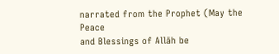narrated from the Prophet (May the Peace
and Blessings of Allāh be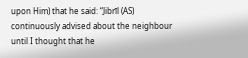upon Him) that he said: “Jibrīl (AS) continuously advised about the neighbour
until I thought that he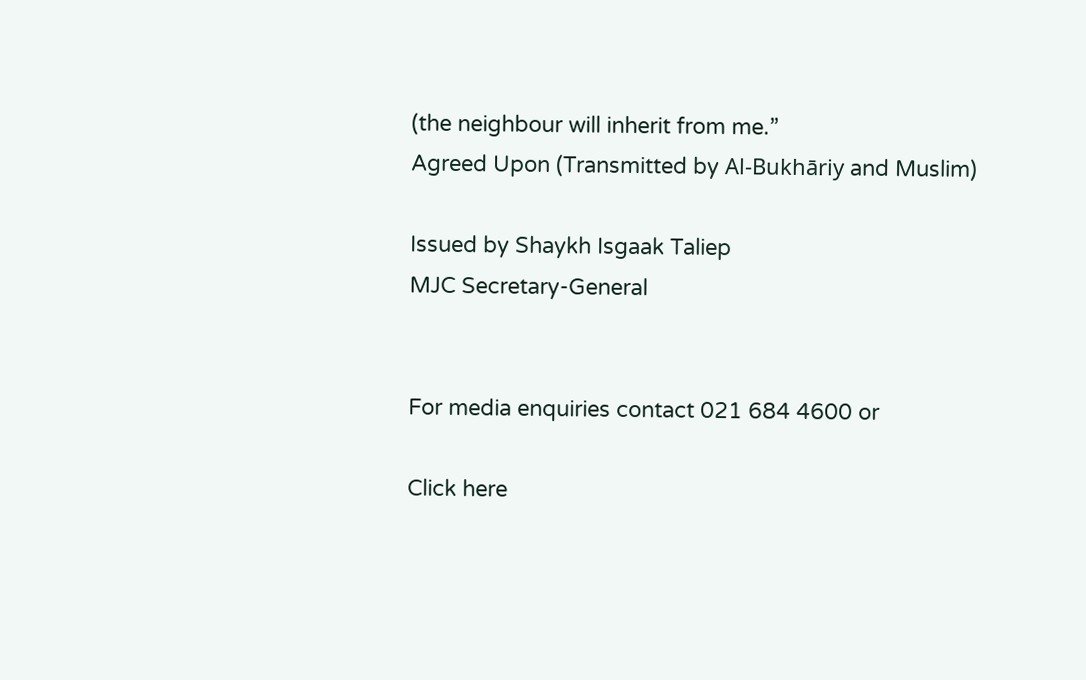(the neighbour will inherit from me.”
Agreed Upon (Transmitted by Al-Bukhāriy and Muslim)

Issued by Shaykh Isgaak Taliep
MJC Secretary-General


For media enquiries contact 021 684 4600 or

Click here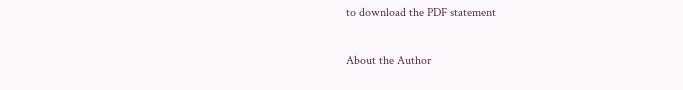to download the PDF statement

About the Author